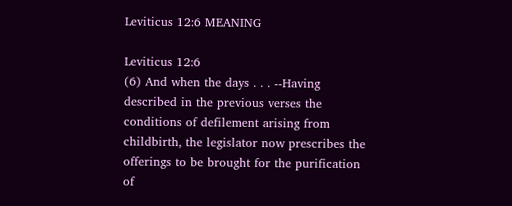Leviticus 12:6 MEANING

Leviticus 12:6
(6) And when the days . . . --Having described in the previous verses the conditions of defilement arising from childbirth, the legislator now prescribes the offerings to be brought for the purification of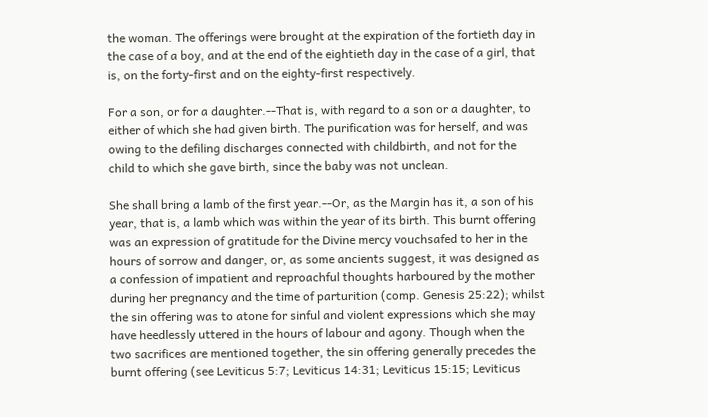the woman. The offerings were brought at the expiration of the fortieth day in the case of a boy, and at the end of the eightieth day in the case of a girl, that is, on the forty-first and on the eighty-first respectively.

For a son, or for a daughter.--That is, with regard to a son or a daughter, to either of which she had given birth. The purification was for herself, and was owing to the defiling discharges connected with childbirth, and not for the child to which she gave birth, since the baby was not unclean.

She shall bring a lamb of the first year.--Or, as the Margin has it, a son of his year, that is, a lamb which was within the year of its birth. This burnt offering was an expression of gratitude for the Divine mercy vouchsafed to her in the hours of sorrow and danger, or, as some ancients suggest, it was designed as a confession of impatient and reproachful thoughts harboured by the mother during her pregnancy and the time of parturition (comp. Genesis 25:22); whilst the sin offering was to atone for sinful and violent expressions which she may have heedlessly uttered in the hours of labour and agony. Though when the two sacrifices are mentioned together, the sin offering generally precedes the burnt offering (see Leviticus 5:7; Leviticus 14:31; Leviticus 15:15; Leviticus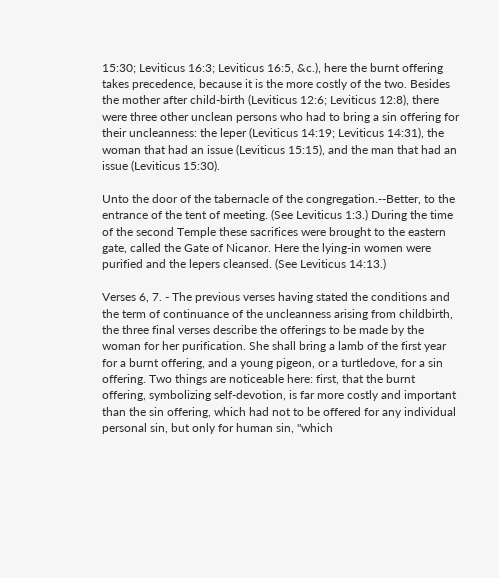15:30; Leviticus 16:3; Leviticus 16:5, &c.), here the burnt offering takes precedence, because it is the more costly of the two. Besides the mother after child-birth (Leviticus 12:6; Leviticus 12:8), there were three other unclean persons who had to bring a sin offering for their uncleanness: the leper (Leviticus 14:19; Leviticus 14:31), the woman that had an issue (Leviticus 15:15), and the man that had an issue (Leviticus 15:30).

Unto the door of the tabernacle of the congregation.--Better, to the entrance of the tent of meeting. (See Leviticus 1:3.) During the time of the second Temple these sacrifices were brought to the eastern gate, called the Gate of Nicanor. Here the lying-in women were purified and the lepers cleansed. (See Leviticus 14:13.)

Verses 6, 7. - The previous verses having stated the conditions and the term of continuance of the uncleanness arising from childbirth, the three final verses describe the offerings to be made by the woman for her purification. She shall bring a lamb of the first year for a burnt offering, and a young pigeon, or a turtledove, for a sin offering. Two things are noticeable here: first, that the burnt offering, symbolizing self-devotion, is far more costly and important than the sin offering, which had not to be offered for any individual personal sin, but only for human sin, "which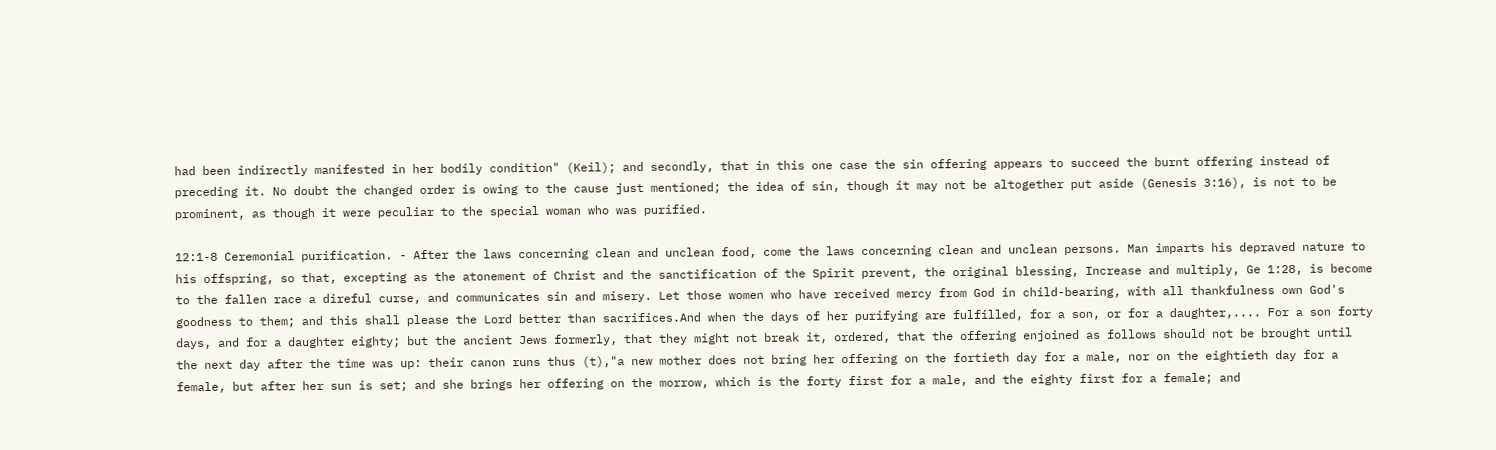had been indirectly manifested in her bodily condition" (Keil); and secondly, that in this one case the sin offering appears to succeed the burnt offering instead of preceding it. No doubt the changed order is owing to the cause just mentioned; the idea of sin, though it may not be altogether put aside (Genesis 3:16), is not to be prominent, as though it were peculiar to the special woman who was purified.

12:1-8 Ceremonial purification. - After the laws concerning clean and unclean food, come the laws concerning clean and unclean persons. Man imparts his depraved nature to his offspring, so that, excepting as the atonement of Christ and the sanctification of the Spirit prevent, the original blessing, Increase and multiply, Ge 1:28, is become to the fallen race a direful curse, and communicates sin and misery. Let those women who have received mercy from God in child-bearing, with all thankfulness own God's goodness to them; and this shall please the Lord better than sacrifices.And when the days of her purifying are fulfilled, for a son, or for a daughter,.... For a son forty days, and for a daughter eighty; but the ancient Jews formerly, that they might not break it, ordered, that the offering enjoined as follows should not be brought until the next day after the time was up: their canon runs thus (t),"a new mother does not bring her offering on the fortieth day for a male, nor on the eightieth day for a female, but after her sun is set; and she brings her offering on the morrow, which is the forty first for a male, and the eighty first for a female; and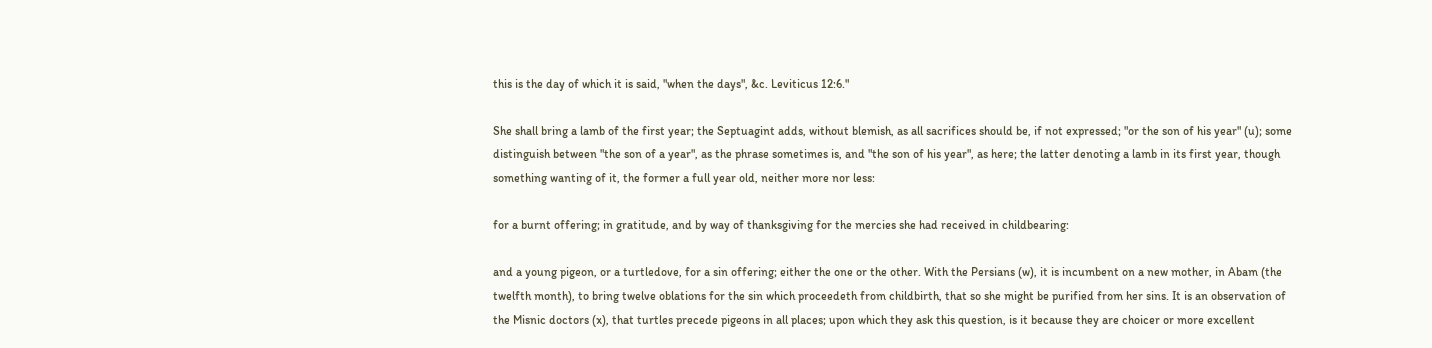this is the day of which it is said, "when the days", &c. Leviticus 12:6."

She shall bring a lamb of the first year; the Septuagint adds, without blemish, as all sacrifices should be, if not expressed; "or the son of his year" (u); some distinguish between "the son of a year", as the phrase sometimes is, and "the son of his year", as here; the latter denoting a lamb in its first year, though something wanting of it, the former a full year old, neither more nor less:

for a burnt offering; in gratitude, and by way of thanksgiving for the mercies she had received in childbearing:

and a young pigeon, or a turtledove, for a sin offering; either the one or the other. With the Persians (w), it is incumbent on a new mother, in Abam (the twelfth month), to bring twelve oblations for the sin which proceedeth from childbirth, that so she might be purified from her sins. It is an observation of the Misnic doctors (x), that turtles precede pigeons in all places; upon which they ask this question, is it because they are choicer or more excellent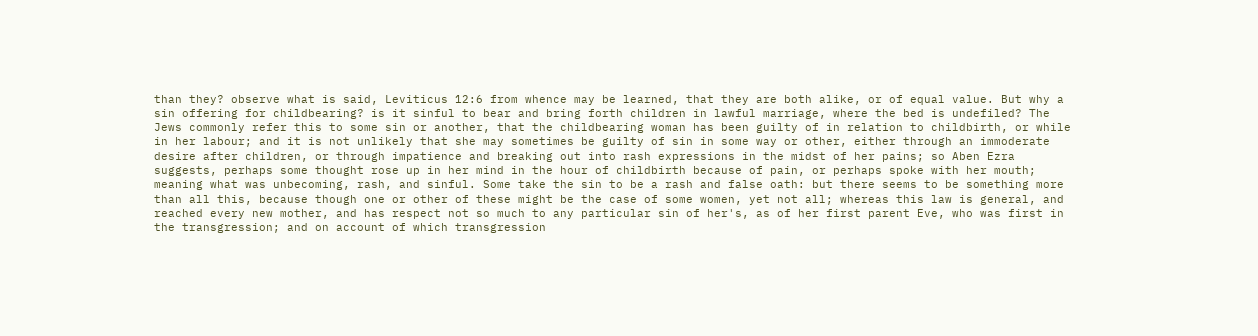than they? observe what is said, Leviticus 12:6 from whence may be learned, that they are both alike, or of equal value. But why a sin offering for childbearing? is it sinful to bear and bring forth children in lawful marriage, where the bed is undefiled? The Jews commonly refer this to some sin or another, that the childbearing woman has been guilty of in relation to childbirth, or while in her labour; and it is not unlikely that she may sometimes be guilty of sin in some way or other, either through an immoderate desire after children, or through impatience and breaking out into rash expressions in the midst of her pains; so Aben Ezra suggests, perhaps some thought rose up in her mind in the hour of childbirth because of pain, or perhaps spoke with her mouth; meaning what was unbecoming, rash, and sinful. Some take the sin to be a rash and false oath: but there seems to be something more than all this, because though one or other of these might be the case of some women, yet not all; whereas this law is general, and reached every new mother, and has respect not so much to any particular sin of her's, as of her first parent Eve, who was first in the transgression; and on account of which transgression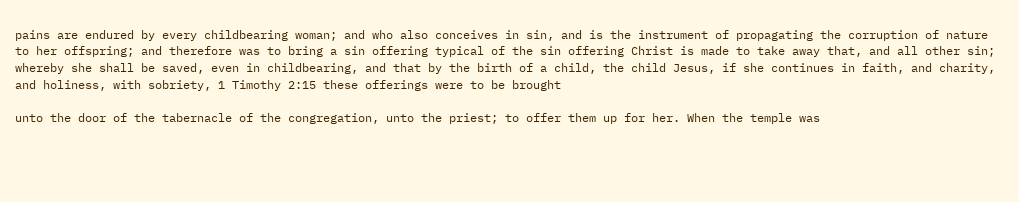pains are endured by every childbearing woman; and who also conceives in sin, and is the instrument of propagating the corruption of nature to her offspring; and therefore was to bring a sin offering typical of the sin offering Christ is made to take away that, and all other sin; whereby she shall be saved, even in childbearing, and that by the birth of a child, the child Jesus, if she continues in faith, and charity, and holiness, with sobriety, 1 Timothy 2:15 these offerings were to be brought

unto the door of the tabernacle of the congregation, unto the priest; to offer them up for her. When the temple was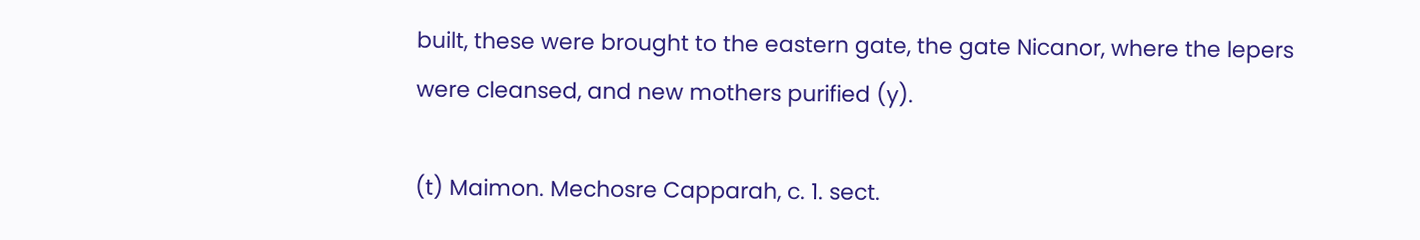built, these were brought to the eastern gate, the gate Nicanor, where the lepers were cleansed, and new mothers purified (y).

(t) Maimon. Mechosre Capparah, c. 1. sect.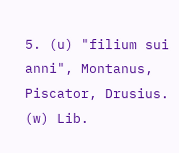5. (u) "filium sui anni", Montanus, Piscator, Drusius. (w) Lib.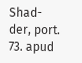Shad-der, port. 73. apud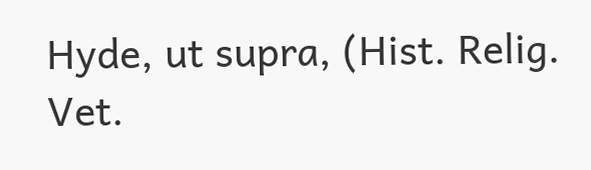Hyde, ut supra, (Hist. Relig. Vet.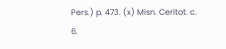Pers.) p. 473. (x) Misn. Ceritot. c. 6.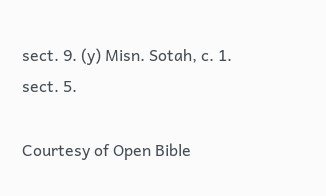sect. 9. (y) Misn. Sotah, c. 1. sect. 5.

Courtesy of Open Bible